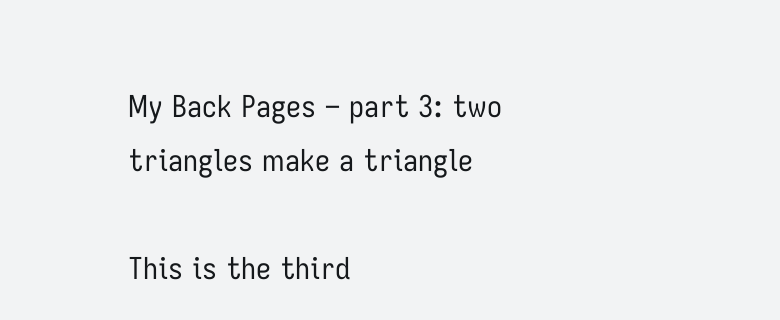My Back Pages – part 3: two triangles make a triangle

This is the third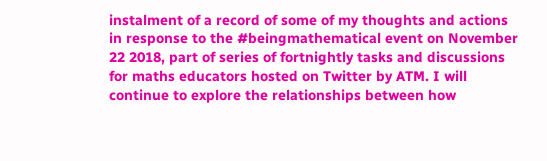instalment of a record of some of my thoughts and actions in response to the #beingmathematical event on November 22 2018, part of series of fortnightly tasks and discussions for maths educators hosted on Twitter by ATM. I will continue to explore the relationships between how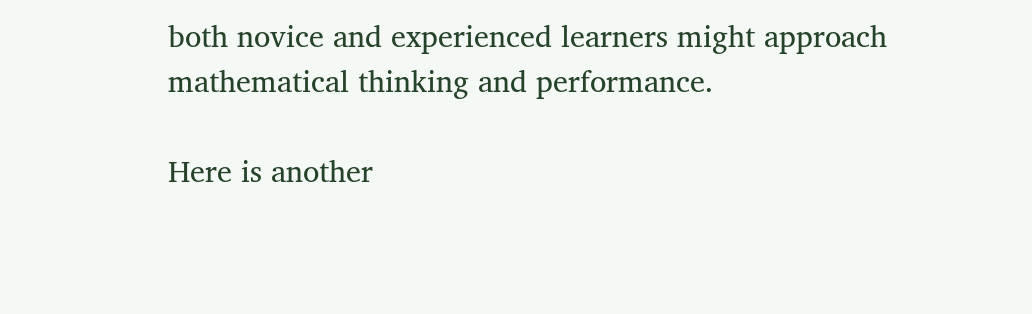both novice and experienced learners might approach mathematical thinking and performance.

Here is another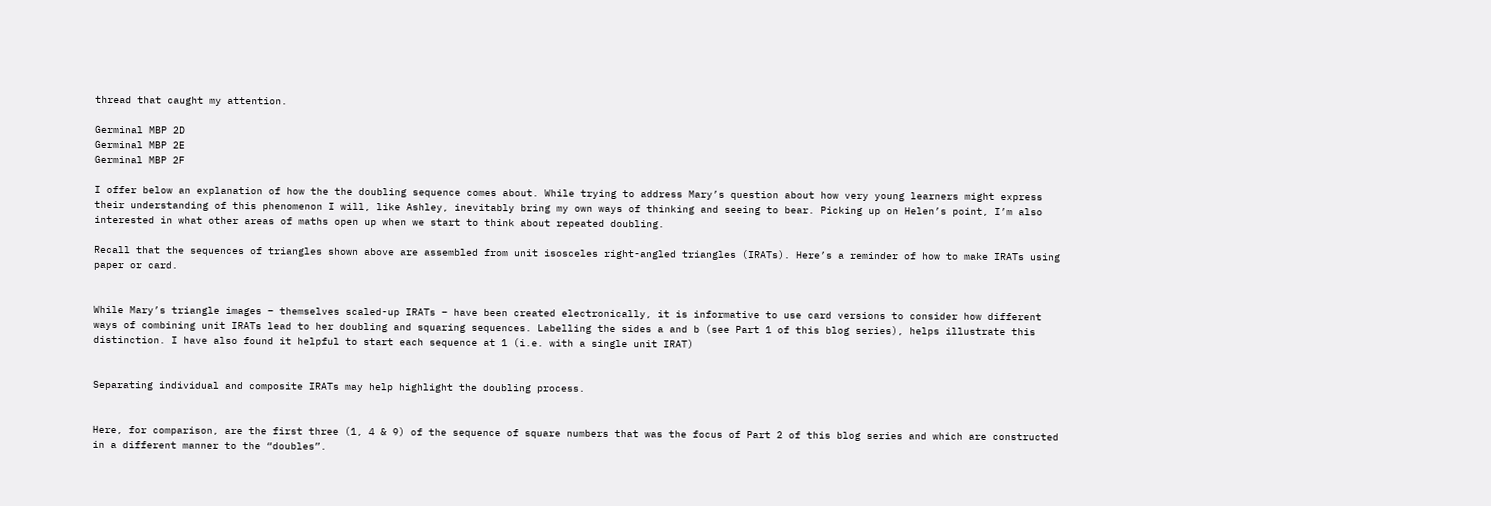thread that caught my attention.

Germinal MBP 2D
Germinal MBP 2E
Germinal MBP 2F

I offer below an explanation of how the the doubling sequence comes about. While trying to address Mary’s question about how very young learners might express their understanding of this phenomenon I will, like Ashley, inevitably bring my own ways of thinking and seeing to bear. Picking up on Helen’s point, I’m also interested in what other areas of maths open up when we start to think about repeated doubling.

Recall that the sequences of triangles shown above are assembled from unit isosceles right-angled triangles (IRATs). Here’s a reminder of how to make IRATs using paper or card.


While Mary’s triangle images – themselves scaled-up IRATs – have been created electronically, it is informative to use card versions to consider how different ways of combining unit IRATs lead to her doubling and squaring sequences. Labelling the sides a and b (see Part 1 of this blog series), helps illustrate this distinction. I have also found it helpful to start each sequence at 1 (i.e. with a single unit IRAT)


Separating individual and composite IRATs may help highlight the doubling process.


Here, for comparison, are the first three (1, 4 & 9) of the sequence of square numbers that was the focus of Part 2 of this blog series and which are constructed in a different manner to the “doubles”.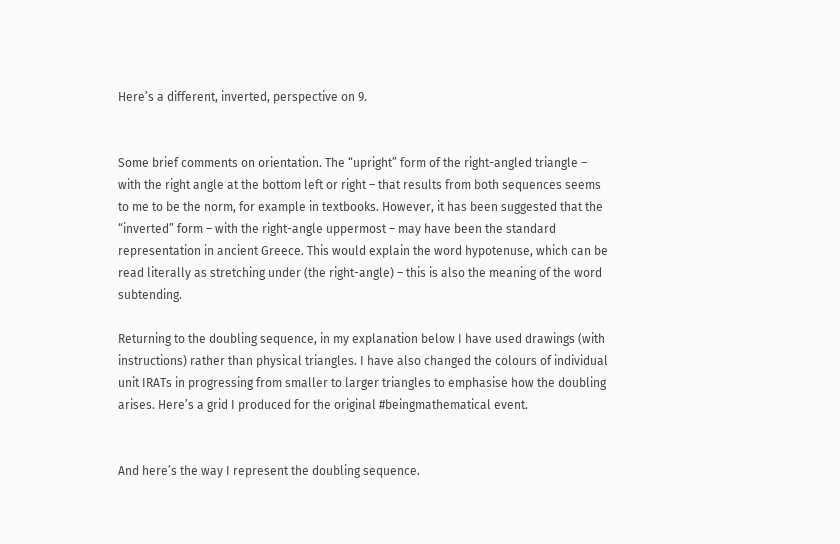Here’s a different, inverted, perspective on 9.


Some brief comments on orientation. The “upright” form of the right-angled triangle – with the right angle at the bottom left or right – that results from both sequences seems to me to be the norm, for example in textbooks. However, it has been suggested that the “inverted” form – with the right-angle uppermost – may have been the standard representation in ancient Greece. This would explain the word hypotenuse, which can be read literally as stretching under (the right-angle) – this is also the meaning of the word subtending.

Returning to the doubling sequence, in my explanation below I have used drawings (with instructions) rather than physical triangles. I have also changed the colours of individual unit IRATs in progressing from smaller to larger triangles to emphasise how the doubling arises. Here’s a grid I produced for the original #beingmathematical event.


And here’s the way I represent the doubling sequence.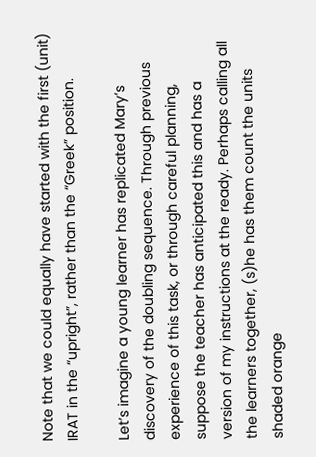Note that we could equally have started with the first (unit) IRAT in the “upright”, rather than the “Greek” position.

Let’s imagine a young learner has replicated Mary’s discovery of the doubling sequence. Through previous experience of this task, or through careful planning, suppose the teacher has anticipated this and has a version of my instructions at the ready. Perhaps calling all the learners together, (s)he has them count the units shaded orange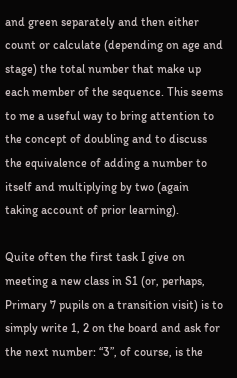and green separately and then either count or calculate (depending on age and stage) the total number that make up each member of the sequence. This seems to me a useful way to bring attention to the concept of doubling and to discuss the equivalence of adding a number to itself and multiplying by two (again taking account of prior learning).

Quite often the first task I give on meeting a new class in S1 (or, perhaps, Primary 7 pupils on a transition visit) is to simply write 1, 2 on the board and ask for the next number: “3”, of course, is the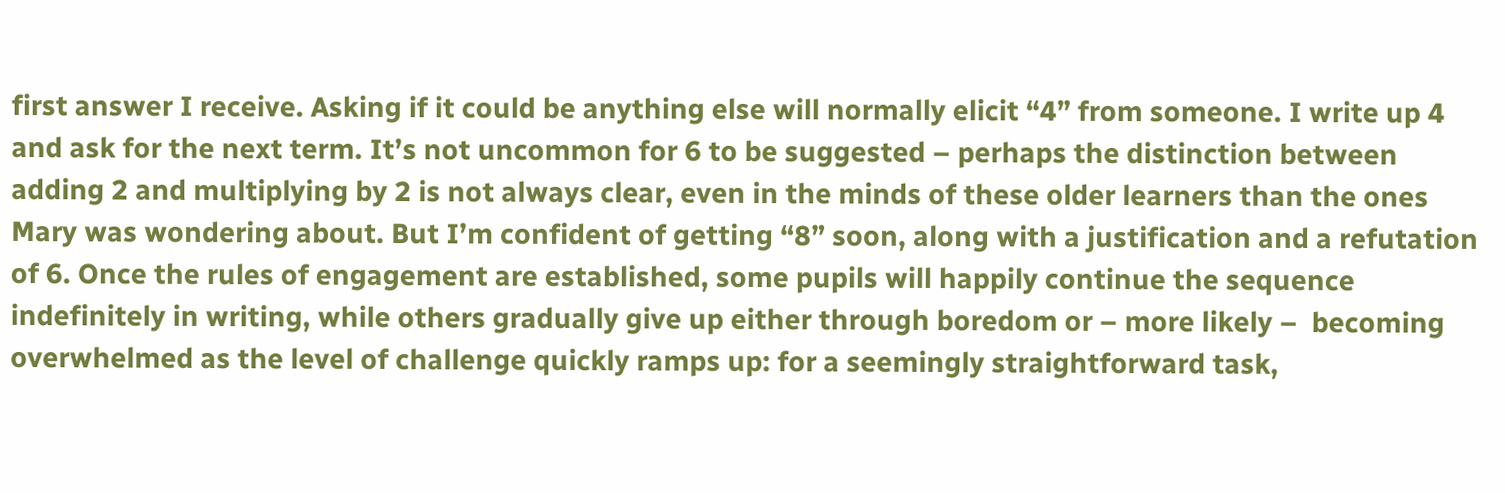first answer I receive. Asking if it could be anything else will normally elicit “4” from someone. I write up 4 and ask for the next term. It’s not uncommon for 6 to be suggested – perhaps the distinction between adding 2 and multiplying by 2 is not always clear, even in the minds of these older learners than the ones Mary was wondering about. But I’m confident of getting “8” soon, along with a justification and a refutation of 6. Once the rules of engagement are established, some pupils will happily continue the sequence indefinitely in writing, while others gradually give up either through boredom or – more likely –  becoming overwhelmed as the level of challenge quickly ramps up: for a seemingly straightforward task,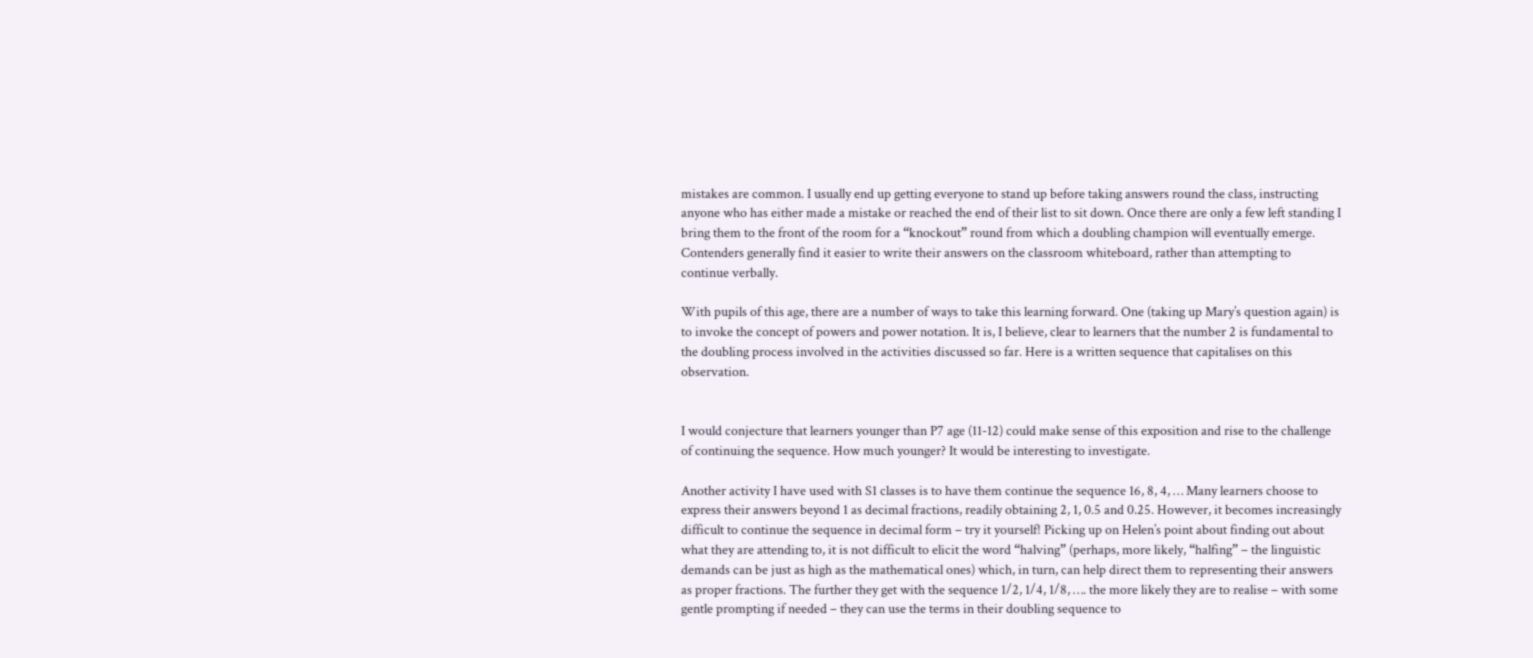mistakes are common. I usually end up getting everyone to stand up before taking answers round the class, instructing anyone who has either made a mistake or reached the end of their list to sit down. Once there are only a few left standing I bring them to the front of the room for a “knockout” round from which a doubling champion will eventually emerge. Contenders generally find it easier to write their answers on the classroom whiteboard, rather than attempting to continue verbally.

With pupils of this age, there are a number of ways to take this learning forward. One (taking up Mary’s question again) is to invoke the concept of powers and power notation. It is, I believe, clear to learners that the number 2 is fundamental to the doubling process involved in the activities discussed so far. Here is a written sequence that capitalises on this observation.


I would conjecture that learners younger than P7 age (11-12) could make sense of this exposition and rise to the challenge of continuing the sequence. How much younger? It would be interesting to investigate.

Another activity I have used with S1 classes is to have them continue the sequence 16, 8, 4, … Many learners choose to express their answers beyond 1 as decimal fractions, readily obtaining 2, 1, 0.5 and 0.25. However, it becomes increasingly difficult to continue the sequence in decimal form – try it yourself! Picking up on Helen’s point about finding out about what they are attending to, it is not difficult to elicit the word “halving” (perhaps, more likely, “halfing” – the linguistic demands can be just as high as the mathematical ones) which, in turn, can help direct them to representing their answers as proper fractions. The further they get with the sequence 1/2, 1/4, 1/8, …. the more likely they are to realise – with some gentle prompting if needed – they can use the terms in their doubling sequence to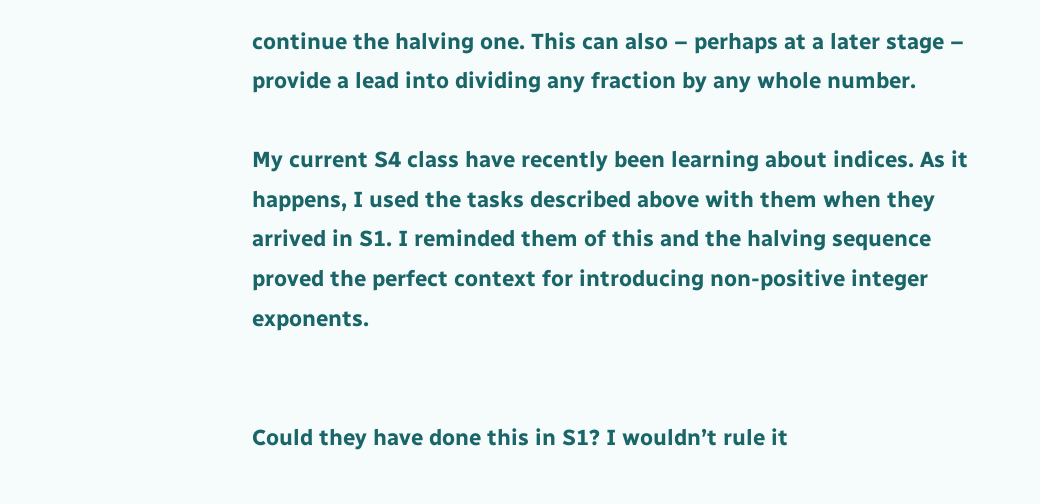continue the halving one. This can also – perhaps at a later stage – provide a lead into dividing any fraction by any whole number.

My current S4 class have recently been learning about indices. As it happens, I used the tasks described above with them when they arrived in S1. I reminded them of this and the halving sequence proved the perfect context for introducing non-positive integer exponents.


Could they have done this in S1? I wouldn’t rule it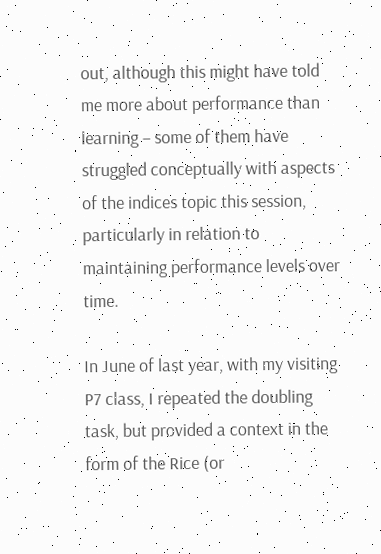out, although this might have told me more about performance than learning – some of them have struggled conceptually with aspects of the indices topic this session, particularly in relation to maintaining performance levels over time.

In June of last year, with my visiting P7 class, I repeated the doubling task, but provided a context in the form of the Rice (or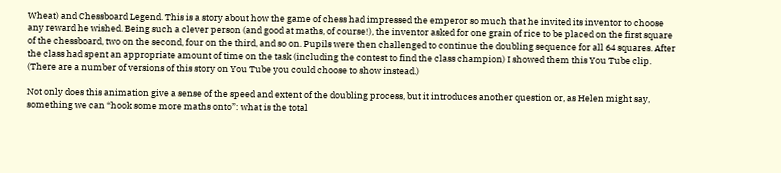Wheat) and Chessboard Legend. This is a story about how the game of chess had impressed the emperor so much that he invited its inventor to choose any reward he wished. Being such a clever person (and good at maths, of course!), the inventor asked for one grain of rice to be placed on the first square of the chessboard, two on the second, four on the third, and so on. Pupils were then challenged to continue the doubling sequence for all 64 squares. After the class had spent an appropriate amount of time on the task (including the contest to find the class champion) I showed them this You Tube clip. (There are a number of versions of this story on You Tube you could choose to show instead.)

Not only does this animation give a sense of the speed and extent of the doubling process, but it introduces another question or, as Helen might say, something we can “hook some more maths onto”: what is the total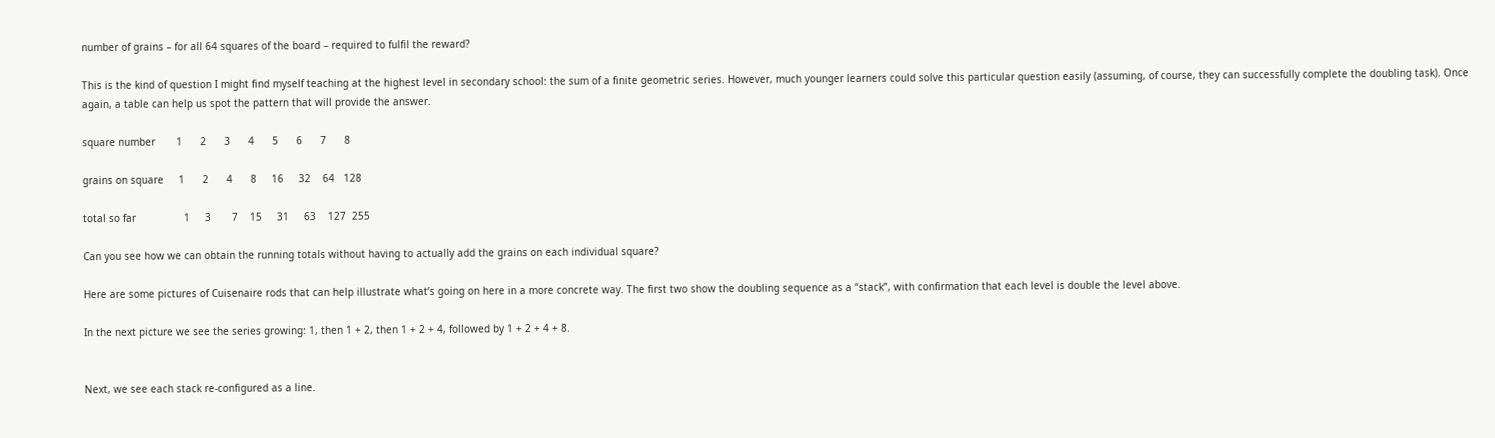number of grains – for all 64 squares of the board – required to fulfil the reward?

This is the kind of question I might find myself teaching at the highest level in secondary school: the sum of a finite geometric series. However, much younger learners could solve this particular question easily (assuming, of course, they can successfully complete the doubling task). Once again, a table can help us spot the pattern that will provide the answer.

square number       1      2      3      4      5      6      7      8

grains on square     1      2      4      8     16     32    64   128

total so far                1     3       7    15     31     63    127  255

Can you see how we can obtain the running totals without having to actually add the grains on each individual square?

Here are some pictures of Cuisenaire rods that can help illustrate what’s going on here in a more concrete way. The first two show the doubling sequence as a “stack”, with confirmation that each level is double the level above.

In the next picture we see the series growing: 1, then 1 + 2, then 1 + 2 + 4, followed by 1 + 2 + 4 + 8.


Next, we see each stack re-configured as a line.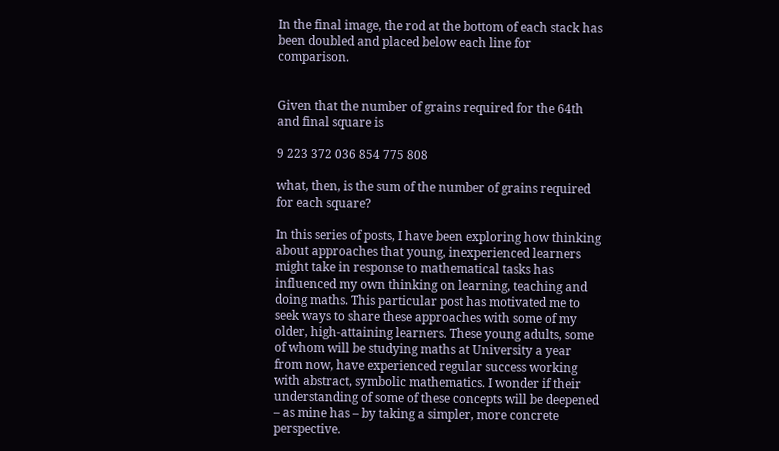In the final image, the rod at the bottom of each stack has been doubled and placed below each line for comparison.


Given that the number of grains required for the 64th and final square is

9 223 372 036 854 775 808

what, then, is the sum of the number of grains required for each square?

In this series of posts, I have been exploring how thinking about approaches that young, inexperienced learners might take in response to mathematical tasks has influenced my own thinking on learning, teaching and doing maths. This particular post has motivated me to seek ways to share these approaches with some of my older, high-attaining learners. These young adults, some of whom will be studying maths at University a year from now, have experienced regular success working with abstract, symbolic mathematics. I wonder if their understanding of some of these concepts will be deepened – as mine has – by taking a simpler, more concrete perspective.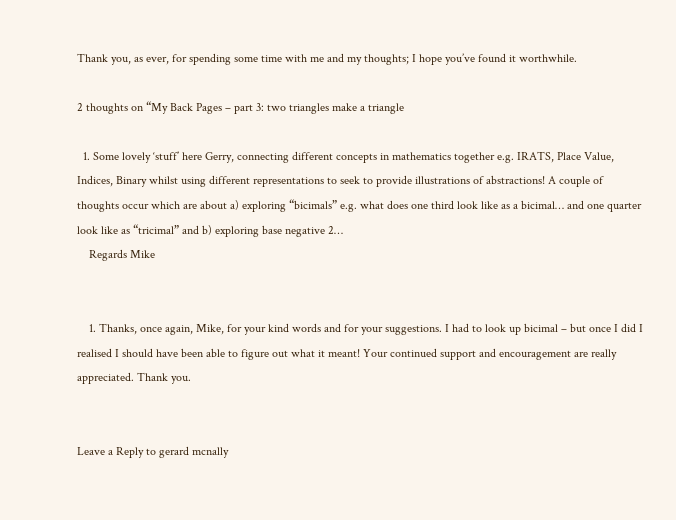Thank you, as ever, for spending some time with me and my thoughts; I hope you’ve found it worthwhile.

2 thoughts on “My Back Pages – part 3: two triangles make a triangle

  1. Some lovely ‘stuff’ here Gerry, connecting different concepts in mathematics together e.g. IRATS, Place Value, Indices, Binary whilst using different representations to seek to provide illustrations of abstractions! A couple of thoughts occur which are about a) exploring “bicimals” e.g. what does one third look like as a bicimal… and one quarter look like as “tricimal” and b) exploring base negative 2…
    Regards Mike


    1. Thanks, once again, Mike, for your kind words and for your suggestions. I had to look up bicimal – but once I did I realised I should have been able to figure out what it meant! Your continued support and encouragement are really appreciated. Thank you.


Leave a Reply to gerard mcnally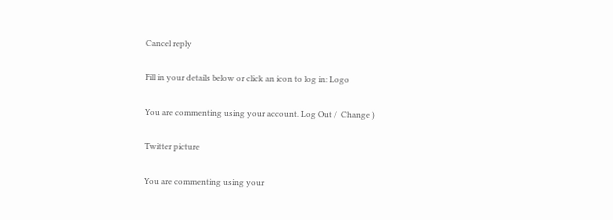Cancel reply

Fill in your details below or click an icon to log in: Logo

You are commenting using your account. Log Out /  Change )

Twitter picture

You are commenting using your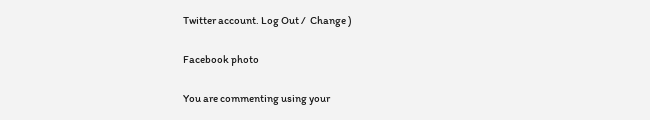Twitter account. Log Out /  Change )

Facebook photo

You are commenting using your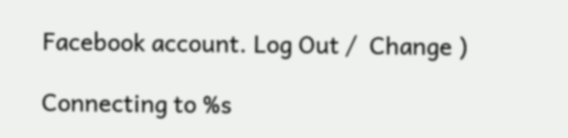Facebook account. Log Out /  Change )

Connecting to %s